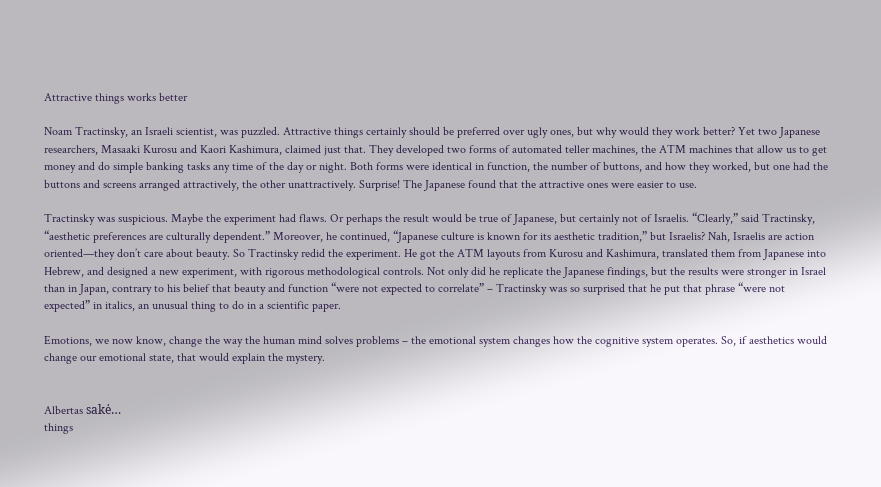Attractive things works better

Noam Tractinsky, an Israeli scientist, was puzzled. Attractive things certainly should be preferred over ugly ones, but why would they work better? Yet two Japanese researchers, Masaaki Kurosu and Kaori Kashimura, claimed just that. They developed two forms of automated teller machines, the ATM machines that allow us to get money and do simple banking tasks any time of the day or night. Both forms were identical in function, the number of buttons, and how they worked, but one had the buttons and screens arranged attractively, the other unattractively. Surprise! The Japanese found that the attractive ones were easier to use.

Tractinsky was suspicious. Maybe the experiment had flaws. Or perhaps the result would be true of Japanese, but certainly not of Israelis. “Clearly,” said Tractinsky, “aesthetic preferences are culturally dependent.” Moreover, he continued, “Japanese culture is known for its aesthetic tradition,” but Israelis? Nah, Israelis are action oriented—they don’t care about beauty. So Tractinsky redid the experiment. He got the ATM layouts from Kurosu and Kashimura, translated them from Japanese into Hebrew, and designed a new experiment, with rigorous methodological controls. Not only did he replicate the Japanese findings, but the results were stronger in Israel than in Japan, contrary to his belief that beauty and function “were not expected to correlate” – Tractinsky was so surprised that he put that phrase “were not expected” in italics, an unusual thing to do in a scientific paper.

Emotions, we now know, change the way the human mind solves problems – the emotional system changes how the cognitive system operates. So, if aesthetics would change our emotional state, that would explain the mystery.


Albertas sakė…
things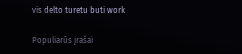vis delto turetu buti work

Populiarūs įrašai